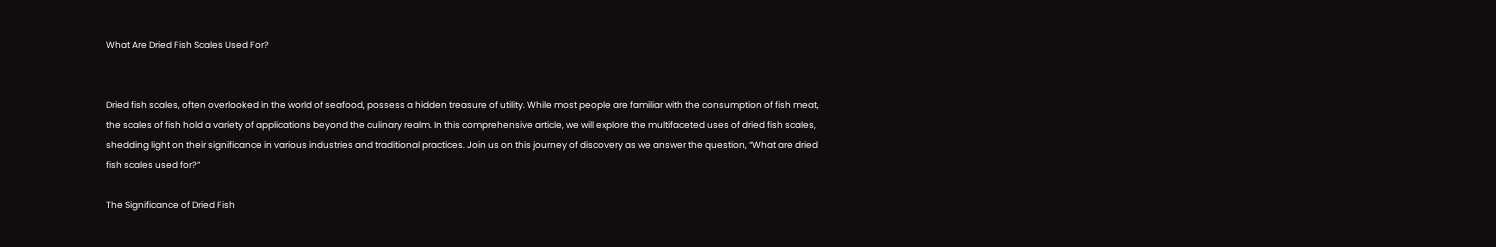What Are Dried Fish Scales Used For?


Dried fish scales, often overlooked in the world of seafood, possess a hidden treasure of utility. While most people are familiar with the consumption of fish meat, the scales of fish hold a variety of applications beyond the culinary realm. In this comprehensive article, we will explore the multifaceted uses of dried fish scales, shedding light on their significance in various industries and traditional practices. Join us on this journey of discovery as we answer the question, “What are dried fish scales used for?”

The Significance of Dried Fish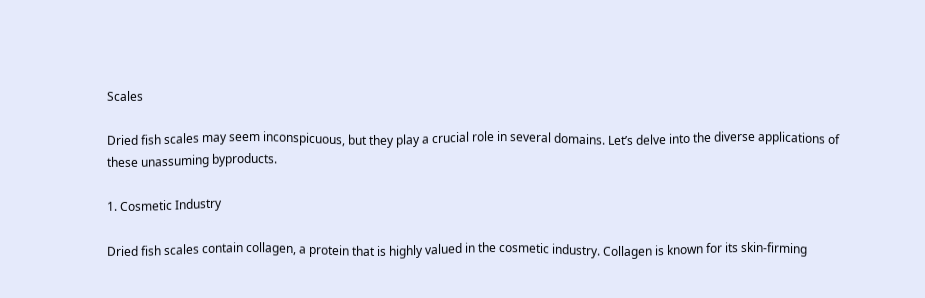Scales

Dried fish scales may seem inconspicuous, but they play a crucial role in several domains. Let’s delve into the diverse applications of these unassuming byproducts.

1. Cosmetic Industry

Dried fish scales contain collagen, a protein that is highly valued in the cosmetic industry. Collagen is known for its skin-firming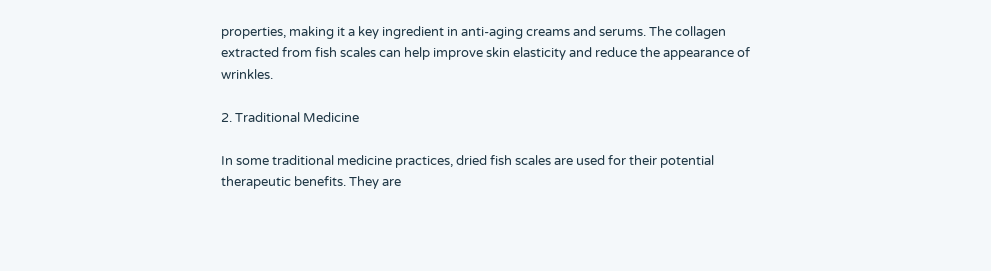properties, making it a key ingredient in anti-aging creams and serums. The collagen extracted from fish scales can help improve skin elasticity and reduce the appearance of wrinkles.

2. Traditional Medicine

In some traditional medicine practices, dried fish scales are used for their potential therapeutic benefits. They are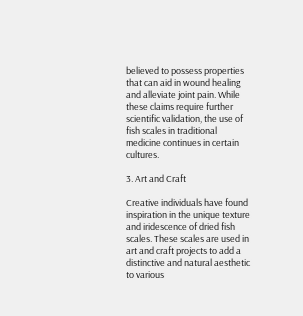believed to possess properties that can aid in wound healing and alleviate joint pain. While these claims require further scientific validation, the use of fish scales in traditional medicine continues in certain cultures.

3. Art and Craft

Creative individuals have found inspiration in the unique texture and iridescence of dried fish scales. These scales are used in art and craft projects to add a distinctive and natural aesthetic to various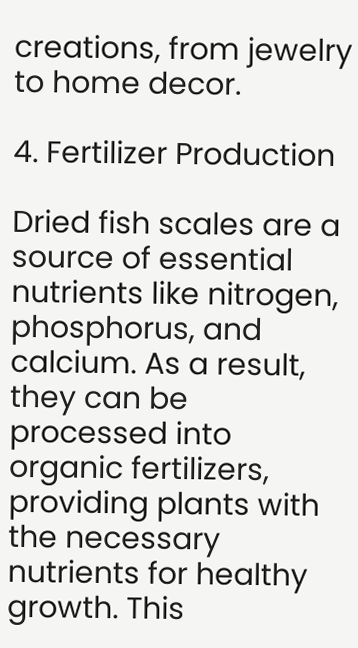creations, from jewelry to home decor.

4. Fertilizer Production

Dried fish scales are a source of essential nutrients like nitrogen, phosphorus, and calcium. As a result, they can be processed into organic fertilizers, providing plants with the necessary nutrients for healthy growth. This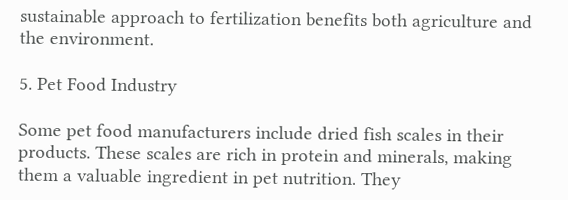sustainable approach to fertilization benefits both agriculture and the environment.

5. Pet Food Industry

Some pet food manufacturers include dried fish scales in their products. These scales are rich in protein and minerals, making them a valuable ingredient in pet nutrition. They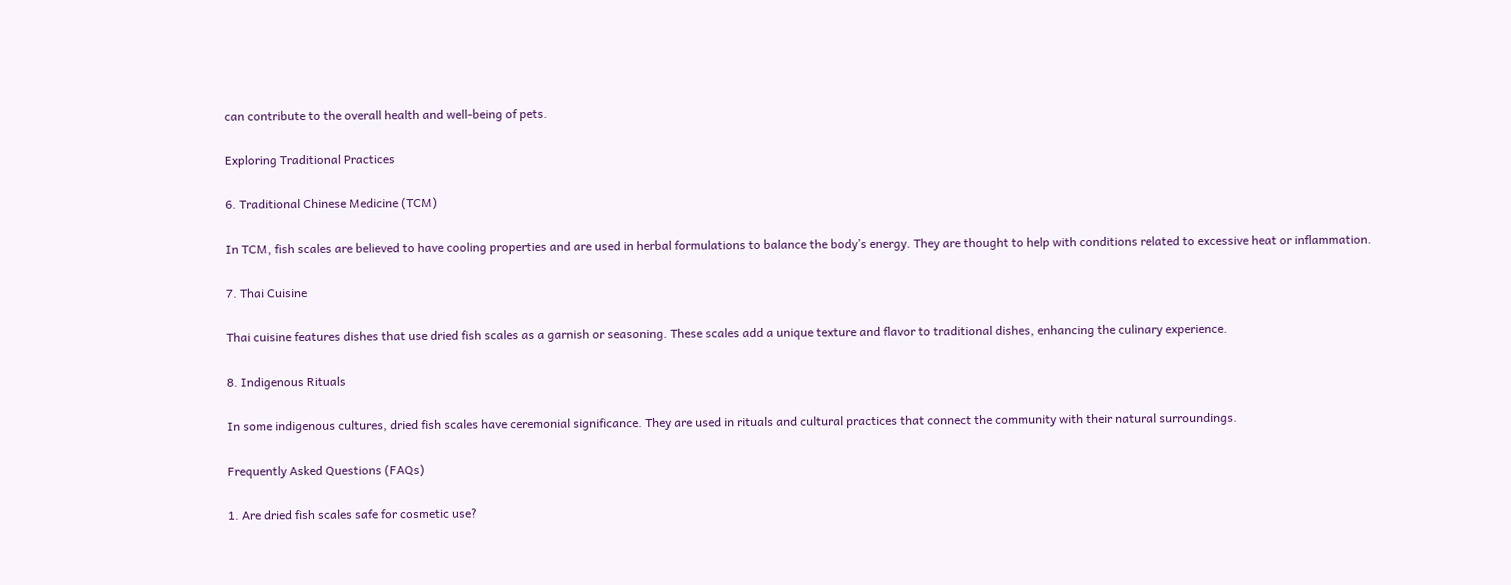can contribute to the overall health and well-being of pets.

Exploring Traditional Practices

6. Traditional Chinese Medicine (TCM)

In TCM, fish scales are believed to have cooling properties and are used in herbal formulations to balance the body’s energy. They are thought to help with conditions related to excessive heat or inflammation.

7. Thai Cuisine

Thai cuisine features dishes that use dried fish scales as a garnish or seasoning. These scales add a unique texture and flavor to traditional dishes, enhancing the culinary experience.

8. Indigenous Rituals

In some indigenous cultures, dried fish scales have ceremonial significance. They are used in rituals and cultural practices that connect the community with their natural surroundings.

Frequently Asked Questions (FAQs)

1. Are dried fish scales safe for cosmetic use?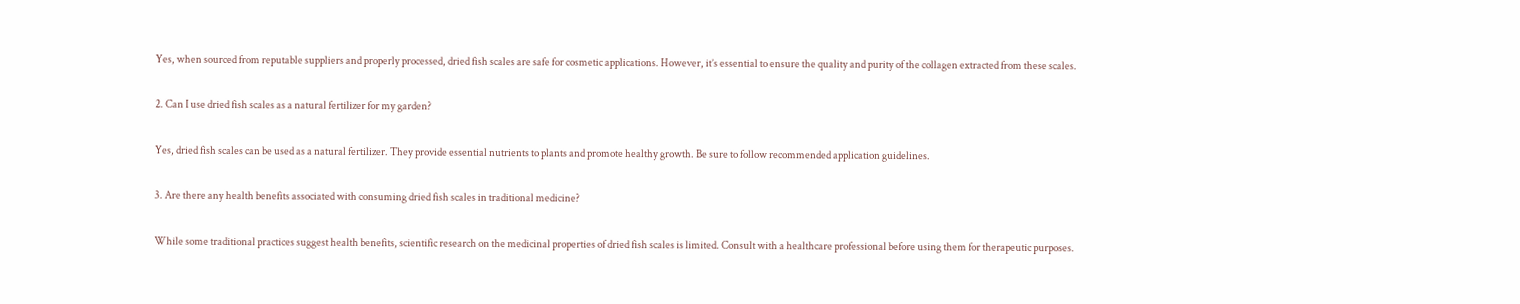Yes, when sourced from reputable suppliers and properly processed, dried fish scales are safe for cosmetic applications. However, it’s essential to ensure the quality and purity of the collagen extracted from these scales.

2. Can I use dried fish scales as a natural fertilizer for my garden?

Yes, dried fish scales can be used as a natural fertilizer. They provide essential nutrients to plants and promote healthy growth. Be sure to follow recommended application guidelines.

3. Are there any health benefits associated with consuming dried fish scales in traditional medicine?

While some traditional practices suggest health benefits, scientific research on the medicinal properties of dried fish scales is limited. Consult with a healthcare professional before using them for therapeutic purposes.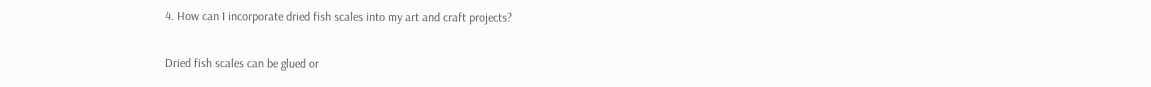4. How can I incorporate dried fish scales into my art and craft projects?

Dried fish scales can be glued or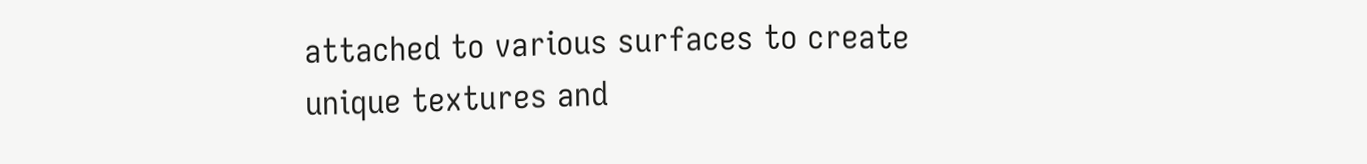attached to various surfaces to create unique textures and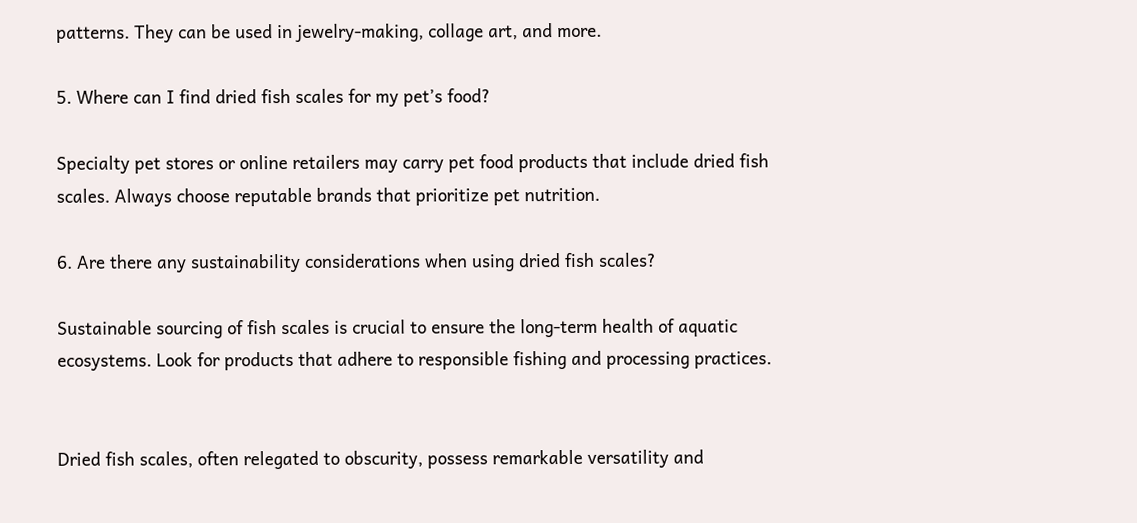patterns. They can be used in jewelry-making, collage art, and more.

5. Where can I find dried fish scales for my pet’s food?

Specialty pet stores or online retailers may carry pet food products that include dried fish scales. Always choose reputable brands that prioritize pet nutrition.

6. Are there any sustainability considerations when using dried fish scales?

Sustainable sourcing of fish scales is crucial to ensure the long-term health of aquatic ecosystems. Look for products that adhere to responsible fishing and processing practices.


Dried fish scales, often relegated to obscurity, possess remarkable versatility and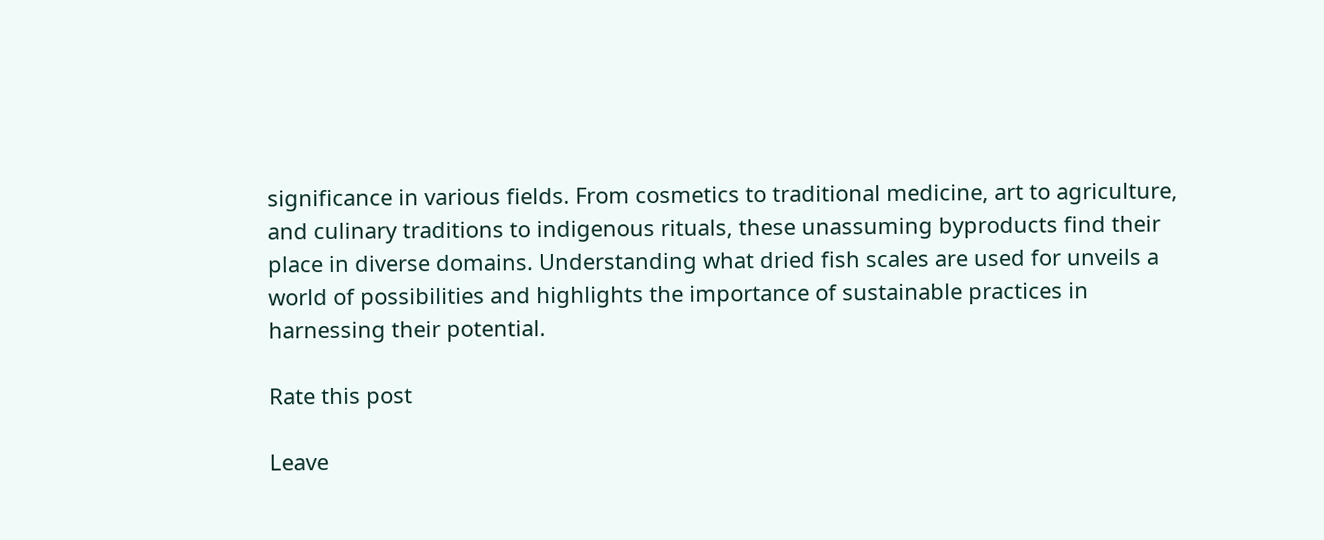significance in various fields. From cosmetics to traditional medicine, art to agriculture, and culinary traditions to indigenous rituals, these unassuming byproducts find their place in diverse domains. Understanding what dried fish scales are used for unveils a world of possibilities and highlights the importance of sustainable practices in harnessing their potential.

Rate this post

Leave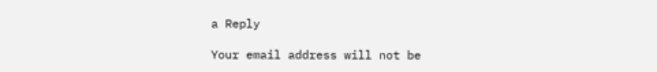a Reply

Your email address will not be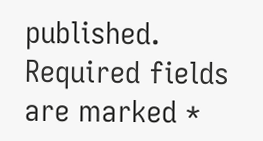published. Required fields are marked *